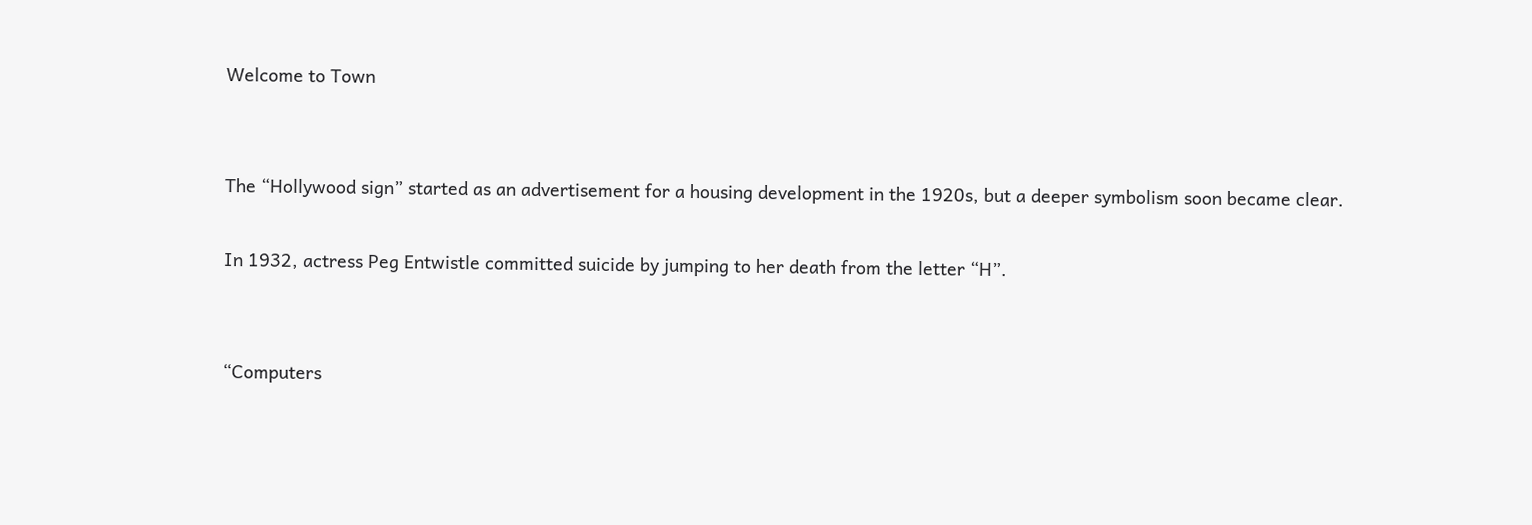Welcome to Town


The “Hollywood sign” started as an advertisement for a housing development in the 1920s, but a deeper symbolism soon became clear.

In 1932, actress Peg Entwistle committed suicide by jumping to her death from the letter “H”.


“Computers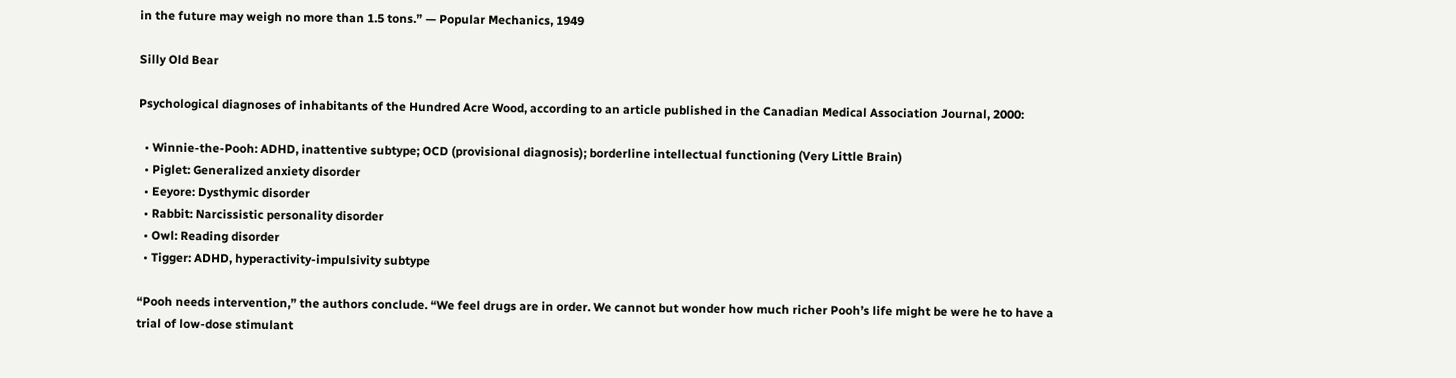in the future may weigh no more than 1.5 tons.” — Popular Mechanics, 1949

Silly Old Bear

Psychological diagnoses of inhabitants of the Hundred Acre Wood, according to an article published in the Canadian Medical Association Journal, 2000:

  • Winnie-the-Pooh: ADHD, inattentive subtype; OCD (provisional diagnosis); borderline intellectual functioning (Very Little Brain)
  • Piglet: Generalized anxiety disorder
  • Eeyore: Dysthymic disorder
  • Rabbit: Narcissistic personality disorder
  • Owl: Reading disorder
  • Tigger: ADHD, hyperactivity-impulsivity subtype

“Pooh needs intervention,” the authors conclude. “We feel drugs are in order. We cannot but wonder how much richer Pooh’s life might be were he to have a trial of low-dose stimulant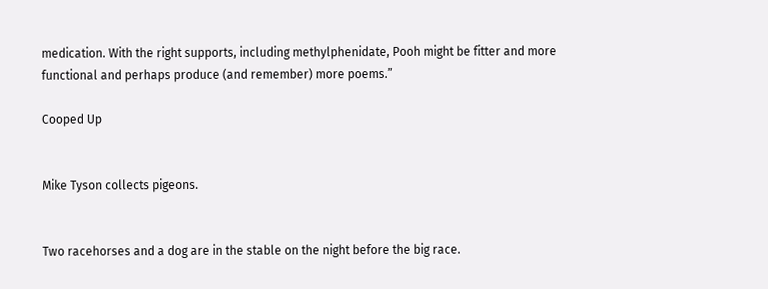medication. With the right supports, including methylphenidate, Pooh might be fitter and more functional and perhaps produce (and remember) more poems.”

Cooped Up


Mike Tyson collects pigeons.


Two racehorses and a dog are in the stable on the night before the big race.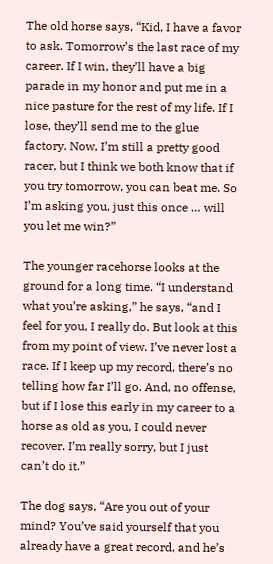The old horse says, “Kid, I have a favor to ask. Tomorrow’s the last race of my career. If I win, they’ll have a big parade in my honor and put me in a nice pasture for the rest of my life. If I lose, they’ll send me to the glue factory. Now, I’m still a pretty good racer, but I think we both know that if you try tomorrow, you can beat me. So I’m asking you, just this once … will you let me win?”

The younger racehorse looks at the ground for a long time. “I understand what you’re asking,” he says, “and I feel for you, I really do. But look at this from my point of view. I’ve never lost a race. If I keep up my record, there’s no telling how far I’ll go. And, no offense, but if I lose this early in my career to a horse as old as you, I could never recover. I’m really sorry, but I just can’t do it.”

The dog says, “Are you out of your mind? You’ve said yourself that you already have a great record, and he’s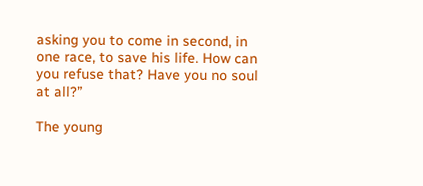asking you to come in second, in one race, to save his life. How can you refuse that? Have you no soul at all?”

The young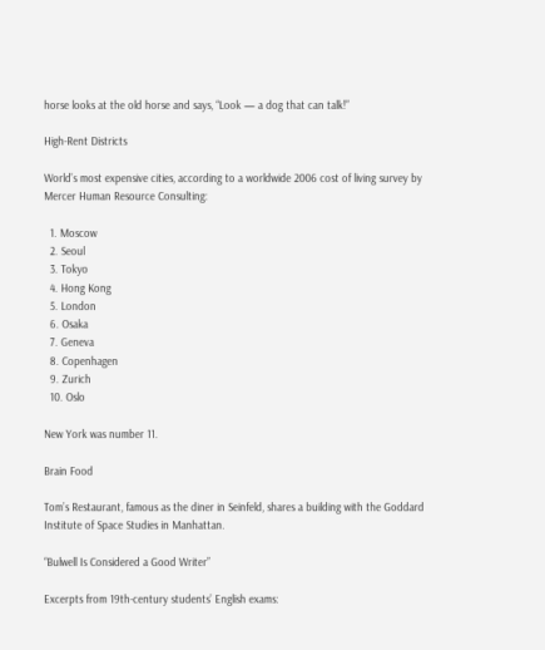horse looks at the old horse and says, “Look — a dog that can talk!”

High-Rent Districts

World’s most expensive cities, according to a worldwide 2006 cost of living survey by Mercer Human Resource Consulting:

  1. Moscow
  2. Seoul
  3. Tokyo
  4. Hong Kong
  5. London
  6. Osaka
  7. Geneva
  8. Copenhagen
  9. Zurich
  10. Oslo

New York was number 11.

Brain Food

Tom’s Restaurant, famous as the diner in Seinfeld, shares a building with the Goddard Institute of Space Studies in Manhattan.

“Bulwell Is Considered a Good Writer”

Excerpts from 19th-century students’ English exams: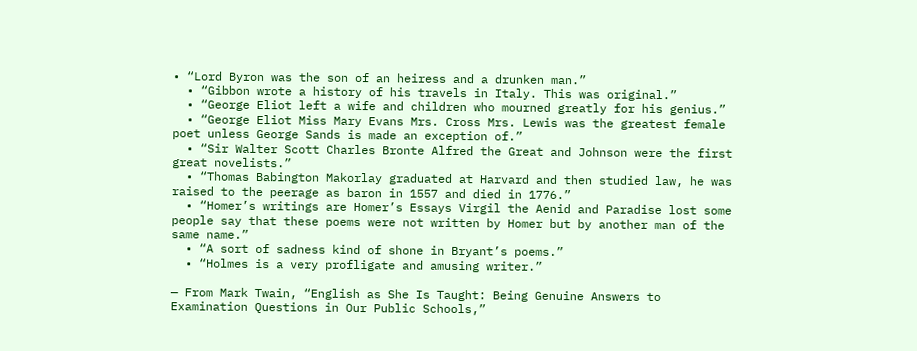• “Lord Byron was the son of an heiress and a drunken man.”
  • “Gibbon wrote a history of his travels in Italy. This was original.”
  • “George Eliot left a wife and children who mourned greatly for his genius.”
  • “George Eliot Miss Mary Evans Mrs. Cross Mrs. Lewis was the greatest female poet unless George Sands is made an exception of.”
  • “Sir Walter Scott Charles Bronte Alfred the Great and Johnson were the first great novelists.”
  • “Thomas Babington Makorlay graduated at Harvard and then studied law, he was raised to the peerage as baron in 1557 and died in 1776.”
  • “Homer’s writings are Homer’s Essays Virgil the Aenid and Paradise lost some people say that these poems were not written by Homer but by another man of the same name.”
  • “A sort of sadness kind of shone in Bryant’s poems.”
  • “Holmes is a very profligate and amusing writer.”

— From Mark Twain, “English as She Is Taught: Being Genuine Answers to Examination Questions in Our Public Schools,”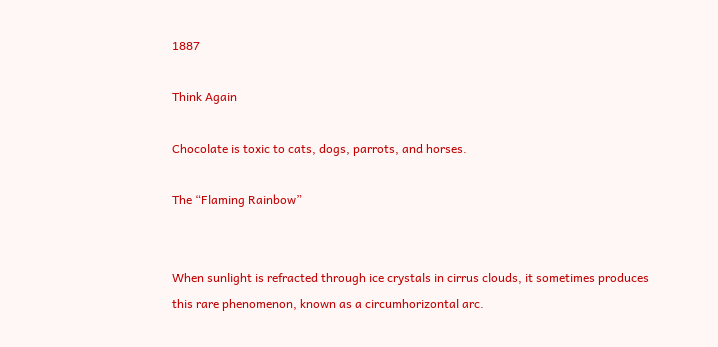1887

Think Again

Chocolate is toxic to cats, dogs, parrots, and horses.

The “Flaming Rainbow”


When sunlight is refracted through ice crystals in cirrus clouds, it sometimes produces this rare phenomenon, known as a circumhorizontal arc.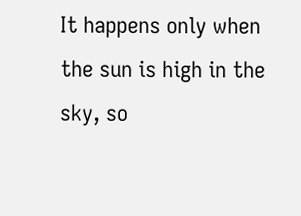It happens only when the sun is high in the sky, so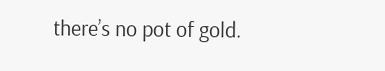there’s no pot of gold.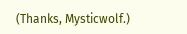(Thanks, Mysticwolf.)